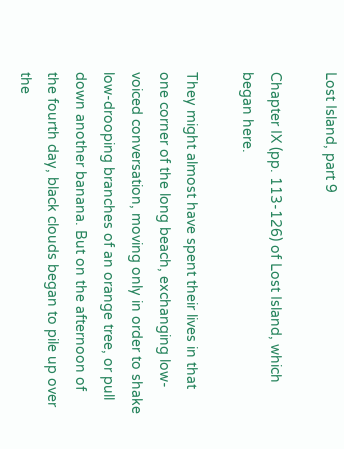Lost Island, part 9

Chapter IX (pp. 113-126) of Lost Island, which began here.

They might almost have spent their lives in that one corner of the long beach, exchanging low-voiced conversation, moving only in order to shake low-drooping branches of an orange tree, or pull down another banana. But on the afternoon of the fourth day, black clouds began to pile up over the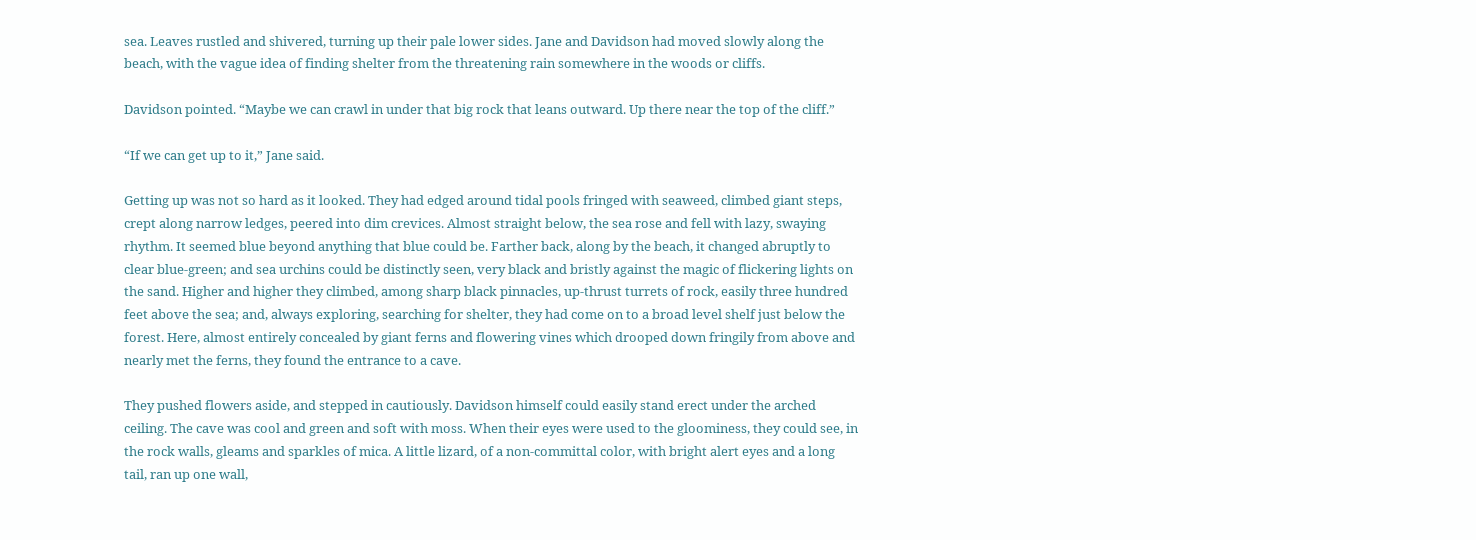sea. Leaves rustled and shivered, turning up their pale lower sides. Jane and Davidson had moved slowly along the beach, with the vague idea of finding shelter from the threatening rain somewhere in the woods or cliffs.

Davidson pointed. “Maybe we can crawl in under that big rock that leans outward. Up there near the top of the cliff.”

“If we can get up to it,” Jane said.

Getting up was not so hard as it looked. They had edged around tidal pools fringed with seaweed, climbed giant steps, crept along narrow ledges, peered into dim crevices. Almost straight below, the sea rose and fell with lazy, swaying rhythm. It seemed blue beyond anything that blue could be. Farther back, along by the beach, it changed abruptly to clear blue-green; and sea urchins could be distinctly seen, very black and bristly against the magic of flickering lights on the sand. Higher and higher they climbed, among sharp black pinnacles, up-thrust turrets of rock, easily three hundred feet above the sea; and, always exploring, searching for shelter, they had come on to a broad level shelf just below the forest. Here, almost entirely concealed by giant ferns and flowering vines which drooped down fringily from above and nearly met the ferns, they found the entrance to a cave.

They pushed flowers aside, and stepped in cautiously. Davidson himself could easily stand erect under the arched ceiling. The cave was cool and green and soft with moss. When their eyes were used to the gloominess, they could see, in the rock walls, gleams and sparkles of mica. A little lizard, of a non-committal color, with bright alert eyes and a long tail, ran up one wall,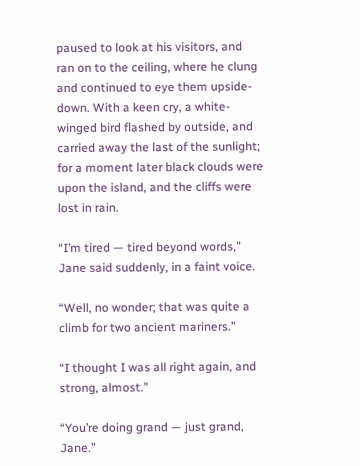paused to look at his visitors, and ran on to the ceiling, where he clung and continued to eye them upside-down. With a keen cry, a white-winged bird flashed by outside, and carried away the last of the sunlight; for a moment later black clouds were upon the island, and the cliffs were lost in rain.

“I’m tired — tired beyond words,” Jane said suddenly, in a faint voice.

“Well, no wonder; that was quite a climb for two ancient mariners.”

“I thought I was all right again, and strong, almost.”

“You’re doing grand — just grand, Jane.”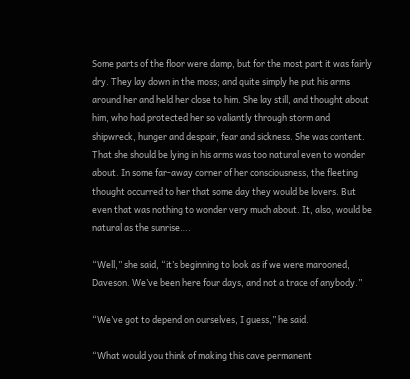Some parts of the floor were damp, but for the most part it was fairly dry. They lay down in the moss; and quite simply he put his arms around her and held her close to him. She lay still, and thought about him, who had protected her so valiantly through storm and shipwreck, hunger and despair, fear and sickness. She was content. That she should be lying in his arms was too natural even to wonder about. In some far-away corner of her consciousness, the fleeting thought occurred to her that some day they would be lovers. But even that was nothing to wonder very much about. It, also, would be natural as the sunrise….

“Well,” she said, “it’s beginning to look as if we were marooned, Daveson. We’ve been here four days, and not a trace of anybody.”

“We’ve got to depend on ourselves, I guess,” he said.

“What would you think of making this cave permanent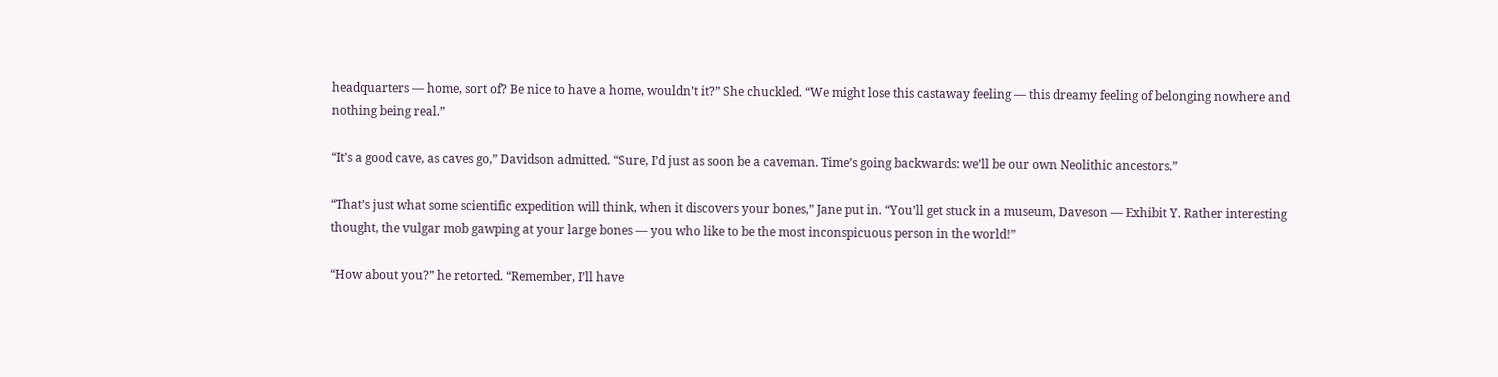headquarters — home, sort of? Be nice to have a home, wouldn’t it?” She chuckled. “We might lose this castaway feeling — this dreamy feeling of belonging nowhere and nothing being real.”

“It’s a good cave, as caves go,” Davidson admitted. “Sure, I’d just as soon be a caveman. Time’s going backwards: we’ll be our own Neolithic ancestors.”

“That’s just what some scientific expedition will think, when it discovers your bones,” Jane put in. “You’ll get stuck in a museum, Daveson — Exhibit Y. Rather interesting thought, the vulgar mob gawping at your large bones — you who like to be the most inconspicuous person in the world!”

“How about you?” he retorted. “Remember, I’ll have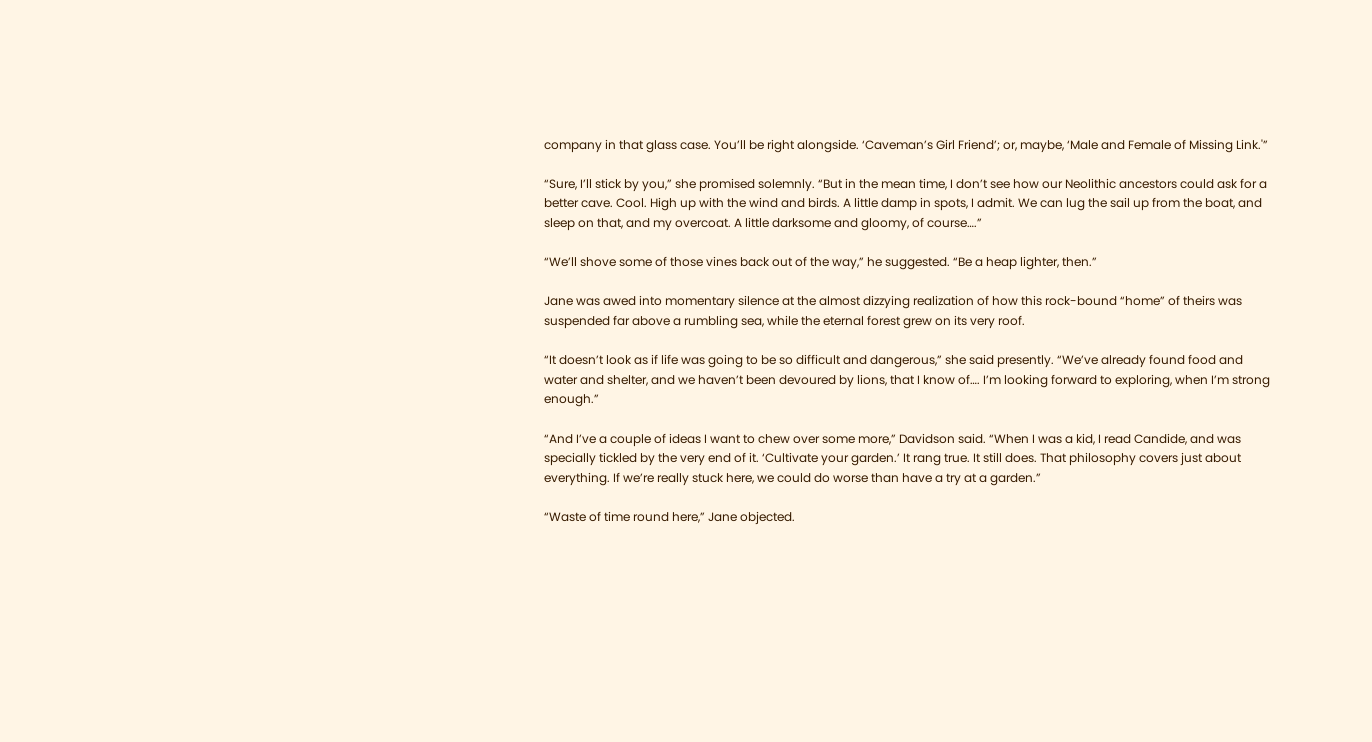company in that glass case. You’ll be right alongside. ‘Caveman’s Girl Friend’; or, maybe, ‘Male and Female of Missing Link.'”

“Sure, I’ll stick by you,” she promised solemnly. “But in the mean time, I don’t see how our Neolithic ancestors could ask for a better cave. Cool. High up with the wind and birds. A little damp in spots, I admit. We can lug the sail up from the boat, and sleep on that, and my overcoat. A little darksome and gloomy, of course….”

“We’ll shove some of those vines back out of the way,” he suggested. “Be a heap lighter, then.”

Jane was awed into momentary silence at the almost dizzying realization of how this rock-bound “home” of theirs was suspended far above a rumbling sea, while the eternal forest grew on its very roof.

“It doesn’t look as if life was going to be so difficult and dangerous,” she said presently. “We’ve already found food and water and shelter, and we haven’t been devoured by lions, that I know of…. I’m looking forward to exploring, when I’m strong enough.”

“And I’ve a couple of ideas I want to chew over some more,” Davidson said. “When I was a kid, I read Candide, and was specially tickled by the very end of it. ‘Cultivate your garden.’ It rang true. It still does. That philosophy covers just about everything. If we’re really stuck here, we could do worse than have a try at a garden.”

“Waste of time round here,” Jane objected.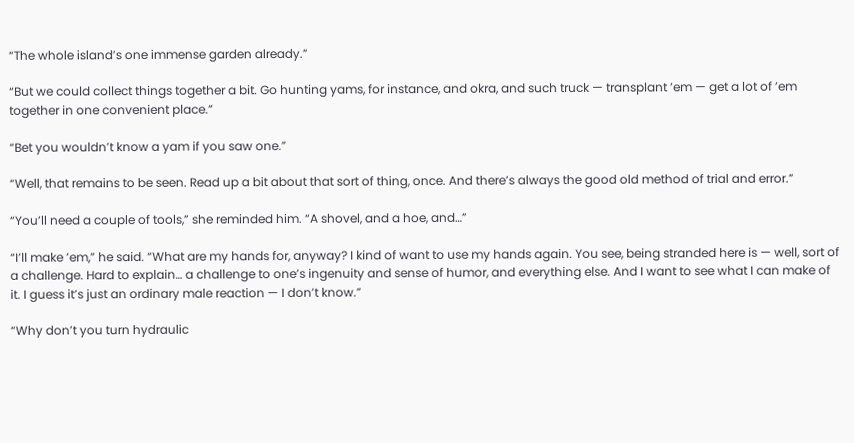“The whole island’s one immense garden already.”

“But we could collect things together a bit. Go hunting yams, for instance, and okra, and such truck — transplant ’em — get a lot of ’em together in one convenient place.”

“Bet you wouldn’t know a yam if you saw one.”

“Well, that remains to be seen. Read up a bit about that sort of thing, once. And there’s always the good old method of trial and error.”

“You’ll need a couple of tools,” she reminded him. “A shovel, and a hoe, and…”

“I’ll make ’em,” he said. “What are my hands for, anyway? I kind of want to use my hands again. You see, being stranded here is — well, sort of a challenge. Hard to explain… a challenge to one’s ingenuity and sense of humor, and everything else. And I want to see what I can make of it. I guess it’s just an ordinary male reaction — I don’t know.”

“Why don’t you turn hydraulic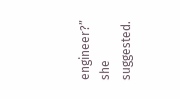engineer?” she suggested.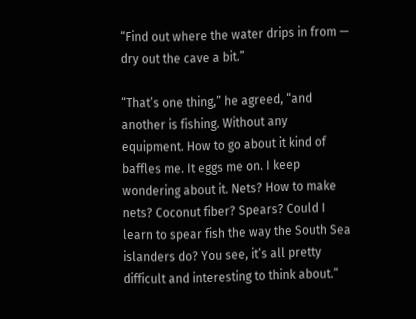“Find out where the water drips in from — dry out the cave a bit.”

“That’s one thing,” he agreed, “and another is fishing. Without any equipment. How to go about it kind of baffles me. It eggs me on. I keep wondering about it. Nets? How to make nets? Coconut fiber? Spears? Could I learn to spear fish the way the South Sea islanders do? You see, it’s all pretty difficult and interesting to think about.”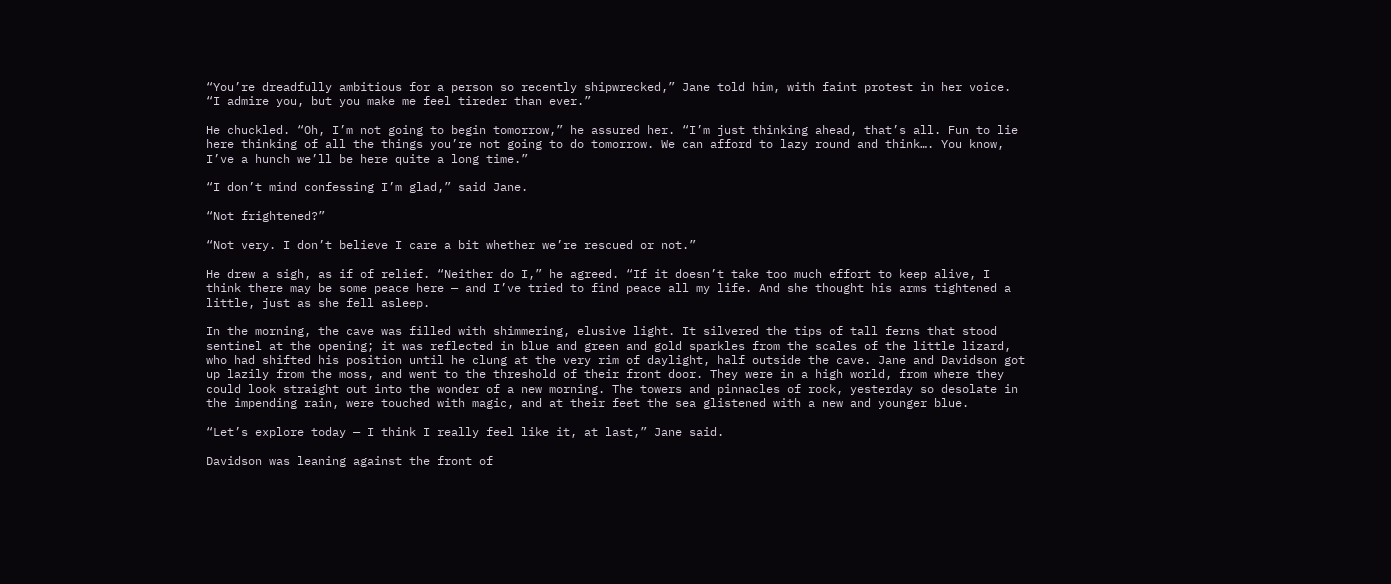“You’re dreadfully ambitious for a person so recently shipwrecked,” Jane told him, with faint protest in her voice. “I admire you, but you make me feel tireder than ever.”

He chuckled. “Oh, I’m not going to begin tomorrow,” he assured her. “I’m just thinking ahead, that’s all. Fun to lie here thinking of all the things you’re not going to do tomorrow. We can afford to lazy round and think…. You know, I’ve a hunch we’ll be here quite a long time.”

“I don’t mind confessing I’m glad,” said Jane.

“Not frightened?”

“Not very. I don’t believe I care a bit whether we’re rescued or not.”

He drew a sigh, as if of relief. “Neither do I,” he agreed. “If it doesn’t take too much effort to keep alive, I think there may be some peace here — and I’ve tried to find peace all my life. And she thought his arms tightened a little, just as she fell asleep.

In the morning, the cave was filled with shimmering, elusive light. It silvered the tips of tall ferns that stood sentinel at the opening; it was reflected in blue and green and gold sparkles from the scales of the little lizard, who had shifted his position until he clung at the very rim of daylight, half outside the cave. Jane and Davidson got up lazily from the moss, and went to the threshold of their front door. They were in a high world, from where they could look straight out into the wonder of a new morning. The towers and pinnacles of rock, yesterday so desolate in the impending rain, were touched with magic, and at their feet the sea glistened with a new and younger blue.

“Let’s explore today — I think I really feel like it, at last,” Jane said.

Davidson was leaning against the front of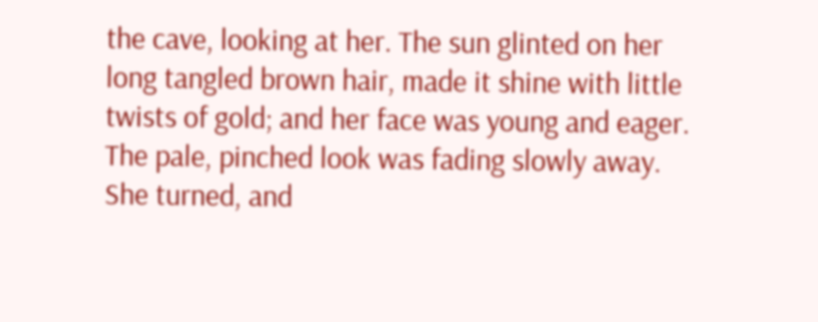the cave, looking at her. The sun glinted on her long tangled brown hair, made it shine with little twists of gold; and her face was young and eager. The pale, pinched look was fading slowly away. She turned, and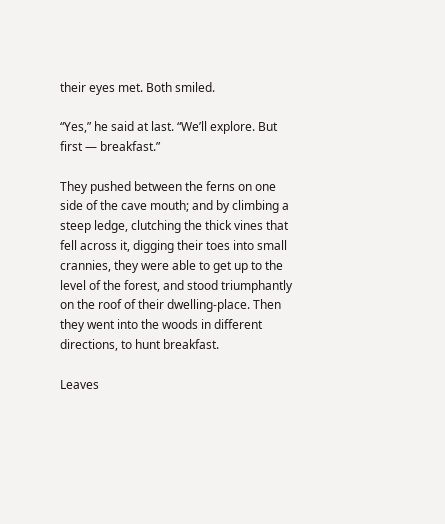their eyes met. Both smiled.

“Yes,” he said at last. “We’ll explore. But first — breakfast.”

They pushed between the ferns on one side of the cave mouth; and by climbing a steep ledge, clutching the thick vines that fell across it, digging their toes into small crannies, they were able to get up to the level of the forest, and stood triumphantly on the roof of their dwelling-place. Then they went into the woods in different directions, to hunt breakfast.

Leaves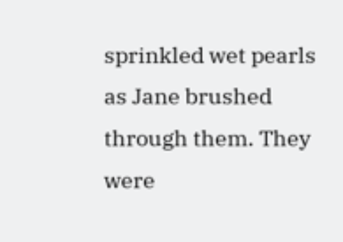sprinkled wet pearls as Jane brushed through them. They were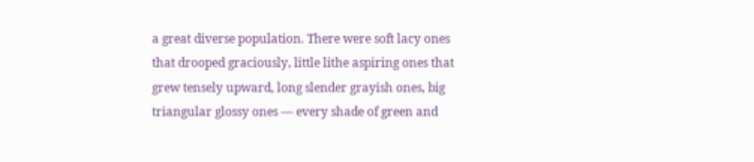a great diverse population. There were soft lacy ones that drooped graciously, little lithe aspiring ones that grew tensely upward, long slender grayish ones, big triangular glossy ones — every shade of green and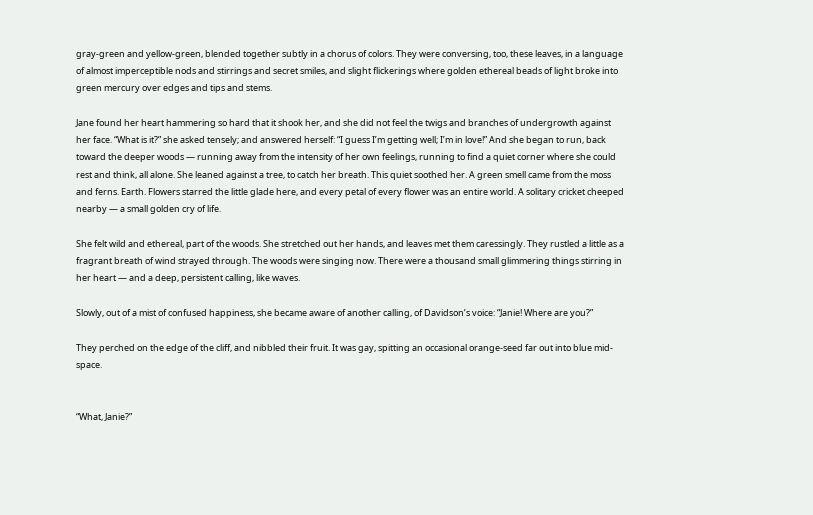gray-green and yellow-green, blended together subtly in a chorus of colors. They were conversing, too, these leaves, in a language of almost imperceptible nods and stirrings and secret smiles, and slight flickerings where golden ethereal beads of light broke into green mercury over edges and tips and stems.

Jane found her heart hammering so hard that it shook her, and she did not feel the twigs and branches of undergrowth against her face. “What is it?” she asked tensely; and answered herself: “I guess I’m getting well; I’m in love!” And she began to run, back toward the deeper woods — running away from the intensity of her own feelings, running to find a quiet corner where she could rest and think, all alone. She leaned against a tree, to catch her breath. This quiet soothed her. A green smell came from the moss and ferns. Earth. Flowers starred the little glade here, and every petal of every flower was an entire world. A solitary cricket cheeped nearby — a small golden cry of life.

She felt wild and ethereal, part of the woods. She stretched out her hands, and leaves met them caressingly. They rustled a little as a fragrant breath of wind strayed through. The woods were singing now. There were a thousand small glimmering things stirring in her heart — and a deep, persistent calling, like waves.

Slowly, out of a mist of confused happiness, she became aware of another calling, of Davidson’s voice: “Janie! Where are you?”

They perched on the edge of the cliff, and nibbled their fruit. It was gay, spitting an occasional orange-seed far out into blue mid-space.


“What, Janie?”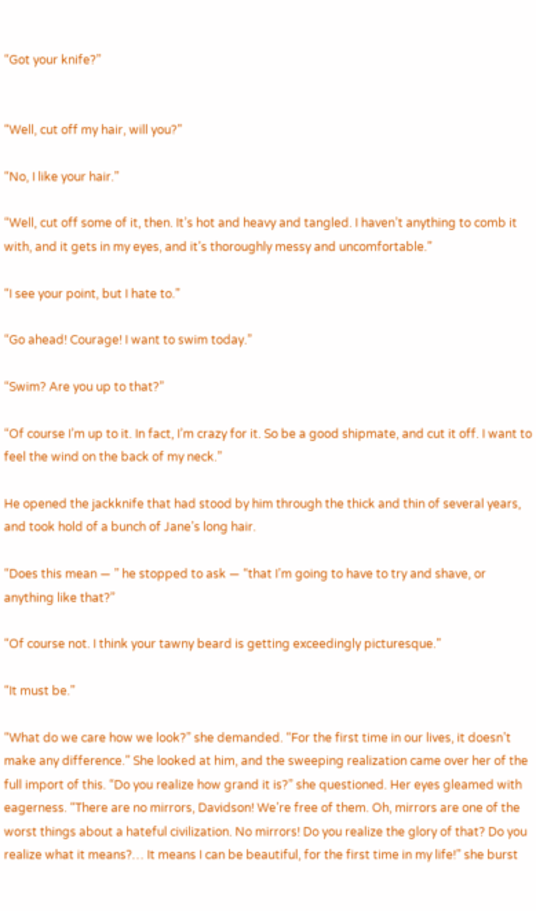“Got your knife?”


“Well, cut off my hair, will you?”

“No, I like your hair.”

“Well, cut off some of it, then. It’s hot and heavy and tangled. I haven’t anything to comb it with, and it gets in my eyes, and it’s thoroughly messy and uncomfortable.”

“I see your point, but I hate to.”

“Go ahead! Courage! I want to swim today.”

“Swim? Are you up to that?”

“Of course I’m up to it. In fact, I’m crazy for it. So be a good shipmate, and cut it off. I want to feel the wind on the back of my neck.”

He opened the jackknife that had stood by him through the thick and thin of several years, and took hold of a bunch of Jane’s long hair.

“Does this mean — ” he stopped to ask — “that I’m going to have to try and shave, or anything like that?”

“Of course not. I think your tawny beard is getting exceedingly picturesque.”

“It must be.”

“What do we care how we look?” she demanded. “For the first time in our lives, it doesn’t make any difference.” She looked at him, and the sweeping realization came over her of the full import of this. “Do you realize how grand it is?” she questioned. Her eyes gleamed with eagerness. “There are no mirrors, Davidson! We’re free of them. Oh, mirrors are one of the worst things about a hateful civilization. No mirrors! Do you realize the glory of that? Do you realize what it means?… It means I can be beautiful, for the first time in my life!” she burst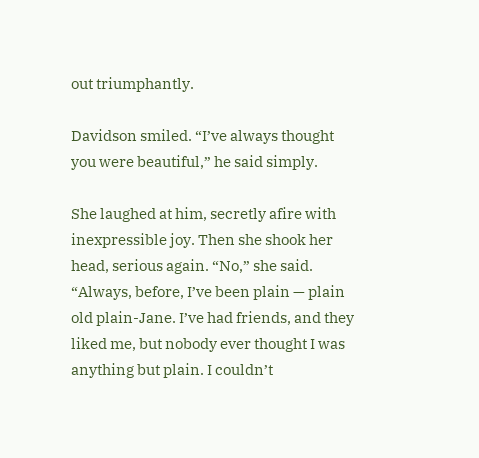out triumphantly.

Davidson smiled. “I’ve always thought you were beautiful,” he said simply.

She laughed at him, secretly afire with inexpressible joy. Then she shook her head, serious again. “No,” she said. “Always, before, I’ve been plain — plain old plain-Jane. I’ve had friends, and they liked me, but nobody ever thought I was anything but plain. I couldn’t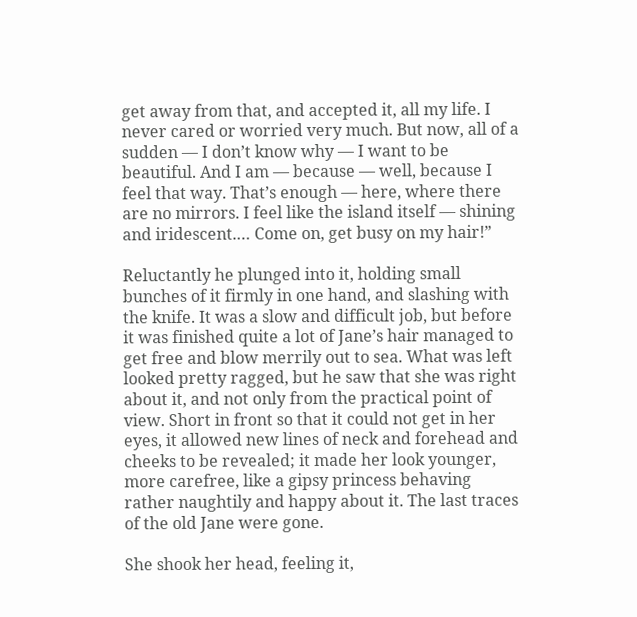get away from that, and accepted it, all my life. I never cared or worried very much. But now, all of a sudden — I don’t know why — I want to be beautiful. And I am — because — well, because I feel that way. That’s enough — here, where there are no mirrors. I feel like the island itself — shining and iridescent.… Come on, get busy on my hair!”

Reluctantly he plunged into it, holding small bunches of it firmly in one hand, and slashing with the knife. It was a slow and difficult job, but before it was finished quite a lot of Jane’s hair managed to get free and blow merrily out to sea. What was left looked pretty ragged, but he saw that she was right about it, and not only from the practical point of view. Short in front so that it could not get in her eyes, it allowed new lines of neck and forehead and cheeks to be revealed; it made her look younger, more carefree, like a gipsy princess behaving rather naughtily and happy about it. The last traces of the old Jane were gone.

She shook her head, feeling it,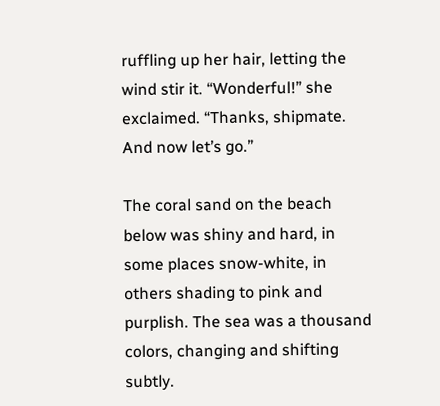ruffling up her hair, letting the wind stir it. “Wonderful!” she exclaimed. “Thanks, shipmate. And now let’s go.”

The coral sand on the beach below was shiny and hard, in some places snow-white, in others shading to pink and purplish. The sea was a thousand colors, changing and shifting subtly.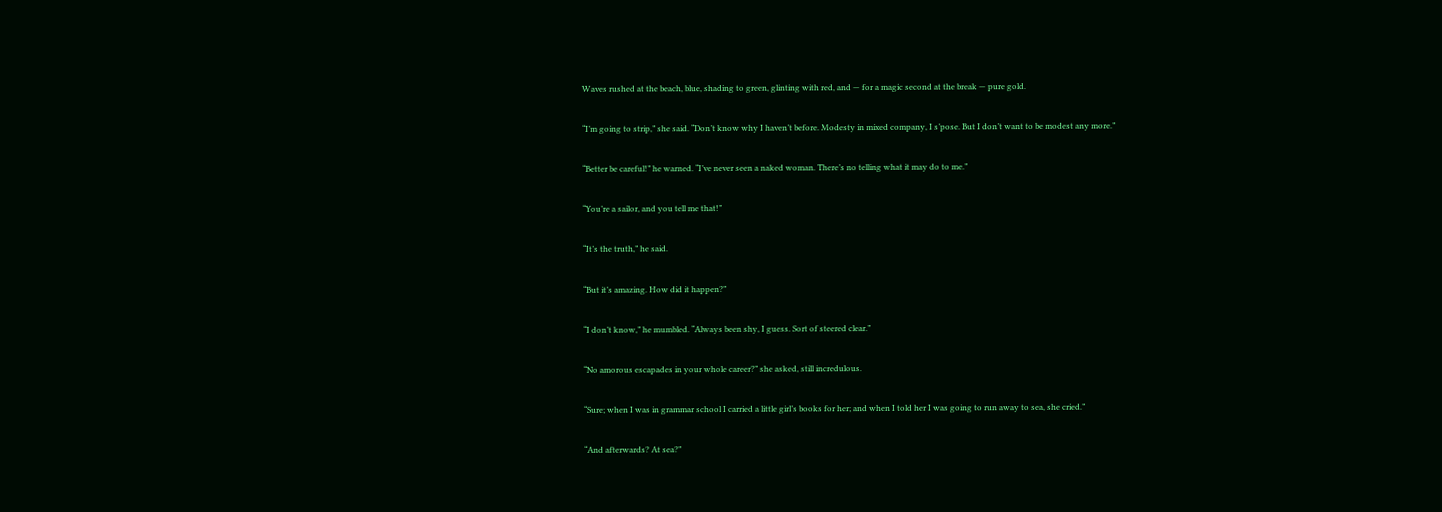Waves rushed at the beach, blue, shading to green, glinting with red, and — for a magic second at the break — pure gold.

“I’m going to strip,” she said. “Don’t know why I haven’t before. Modesty in mixed company, I s’pose. But I don’t want to be modest any more.”

“Better be careful!” he warned. “I’ve never seen a naked woman. There’s no telling what it may do to me.”

“You’re a sailor, and you tell me that!”

“It’s the truth,” he said.

“But it’s amazing. How did it happen?”

“I don’t know,” he mumbled. “Always been shy, I guess. Sort of steered clear.”

“No amorous escapades in your whole career?” she asked, still incredulous.

“Sure; when I was in grammar school I carried a little girl’s books for her; and when I told her I was going to run away to sea, she cried.”

“And afterwards? At sea?”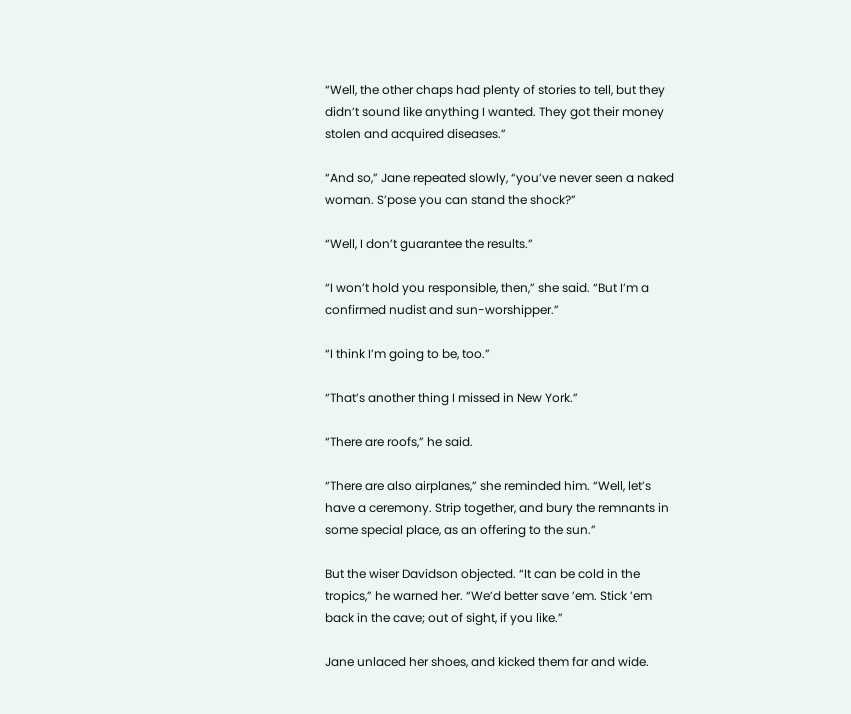“Well, the other chaps had plenty of stories to tell, but they didn’t sound like anything I wanted. They got their money stolen and acquired diseases.”

“And so,” Jane repeated slowly, “you’ve never seen a naked woman. S’pose you can stand the shock?”

“Well, I don’t guarantee the results.”

“I won’t hold you responsible, then,” she said. “But I’m a confirmed nudist and sun-worshipper.”

“I think I’m going to be, too.”

“That’s another thing I missed in New York.”

“There are roofs,” he said.

“There are also airplanes,” she reminded him. “Well, let’s have a ceremony. Strip together, and bury the remnants in some special place, as an offering to the sun.”

But the wiser Davidson objected. “It can be cold in the tropics,” he warned her. “We’d better save ’em. Stick ’em back in the cave; out of sight, if you like.”

Jane unlaced her shoes, and kicked them far and wide.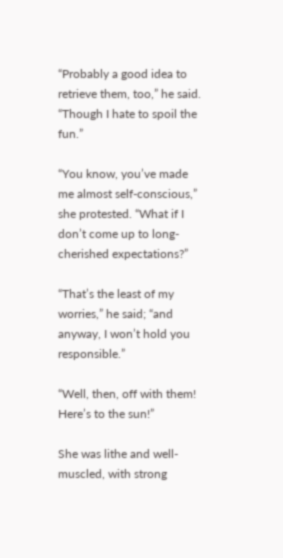“Probably a good idea to retrieve them, too,” he said. “Though I hate to spoil the fun.”

“You know, you’ve made me almost self-conscious,” she protested. “What if I don’t come up to long-cherished expectations?”

“That’s the least of my worries,” he said; “and anyway, I won’t hold you responsible.”

“Well, then, off with them! Here’s to the sun!”

She was lithe and well-muscled, with strong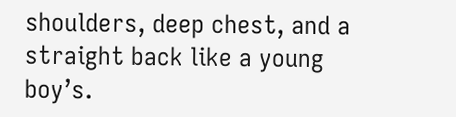shoulders, deep chest, and a straight back like a young boy’s.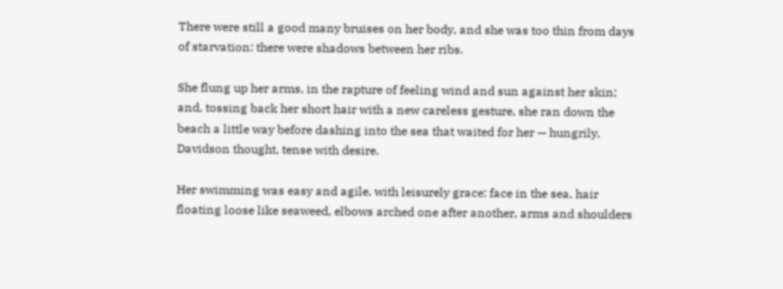There were still a good many bruises on her body, and she was too thin from days of starvation: there were shadows between her ribs.

She flung up her arms, in the rapture of feeling wind and sun against her skin; and, tossing back her short hair with a new careless gesture, she ran down the beach a little way before dashing into the sea that waited for her — hungrily, Davidson thought, tense with desire.

Her swimming was easy and agile, with leisurely grace: face in the sea, hair floating loose like seaweed, elbows arched one after another, arms and shoulders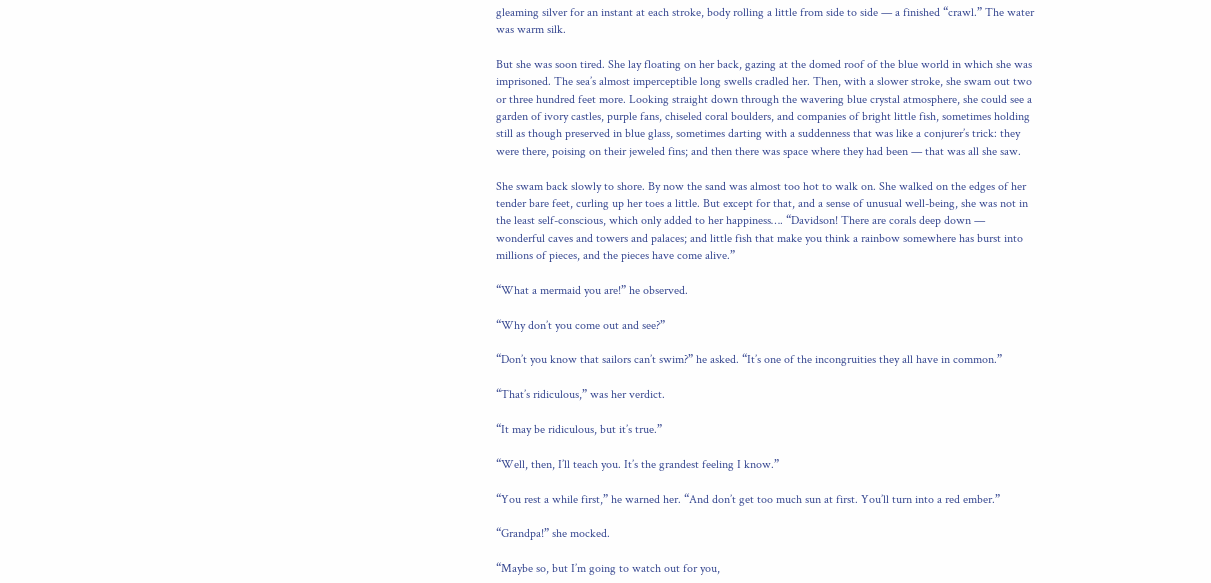gleaming silver for an instant at each stroke, body rolling a little from side to side — a finished “crawl.” The water was warm silk.

But she was soon tired. She lay floating on her back, gazing at the domed roof of the blue world in which she was imprisoned. The sea’s almost imperceptible long swells cradled her. Then, with a slower stroke, she swam out two or three hundred feet more. Looking straight down through the wavering blue crystal atmosphere, she could see a garden of ivory castles, purple fans, chiseled coral boulders, and companies of bright little fish, sometimes holding still as though preserved in blue glass, sometimes darting with a suddenness that was like a conjurer’s trick: they were there, poising on their jeweled fins; and then there was space where they had been — that was all she saw.

She swam back slowly to shore. By now the sand was almost too hot to walk on. She walked on the edges of her tender bare feet, curling up her toes a little. But except for that, and a sense of unusual well-being, she was not in the least self-conscious, which only added to her happiness…. “Davidson! There are corals deep down — wonderful caves and towers and palaces; and little fish that make you think a rainbow somewhere has burst into millions of pieces, and the pieces have come alive.”

“What a mermaid you are!” he observed.

“Why don’t you come out and see?”

“Don’t you know that sailors can’t swim?” he asked. “It’s one of the incongruities they all have in common.”

“That’s ridiculous,” was her verdict.

“It may be ridiculous, but it’s true.”

“Well, then, I’ll teach you. It’s the grandest feeling I know.”

“You rest a while first,” he warned her. “And don’t get too much sun at first. You’ll turn into a red ember.”

“Grandpa!” she mocked.

“Maybe so, but I’m going to watch out for you,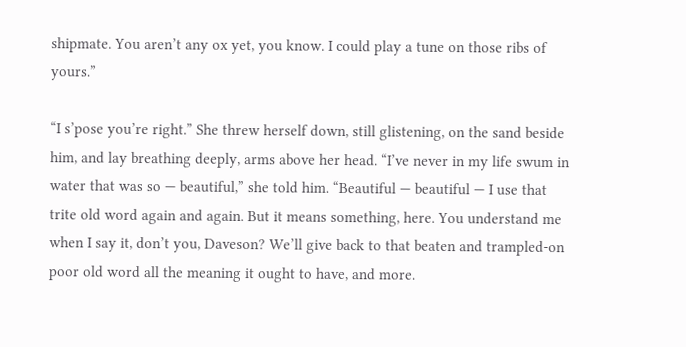shipmate. You aren’t any ox yet, you know. I could play a tune on those ribs of yours.”

“I s’pose you’re right.” She threw herself down, still glistening, on the sand beside him, and lay breathing deeply, arms above her head. “I’ve never in my life swum in water that was so — beautiful,” she told him. “Beautiful — beautiful — I use that trite old word again and again. But it means something, here. You understand me when I say it, don’t you, Daveson? We’ll give back to that beaten and trampled-on poor old word all the meaning it ought to have, and more.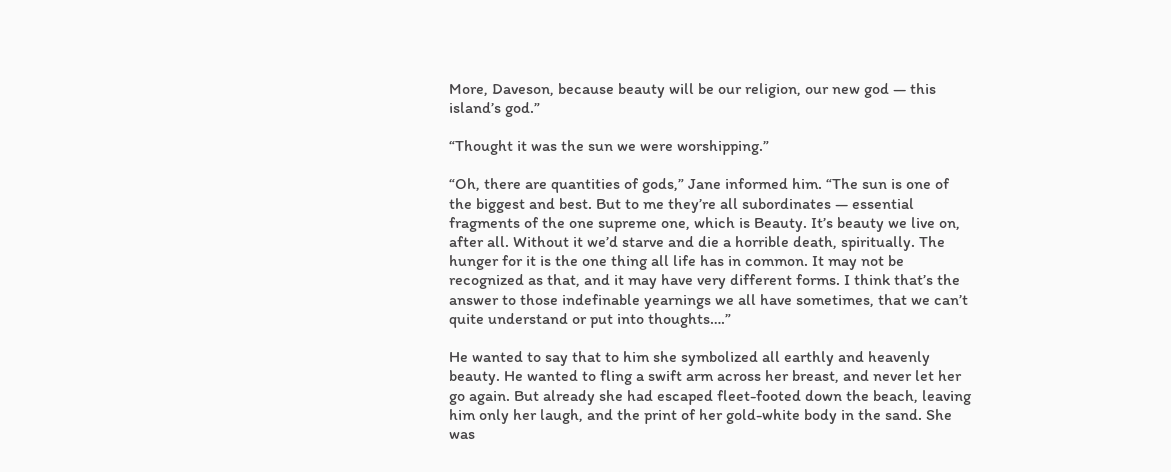More, Daveson, because beauty will be our religion, our new god — this island’s god.”

“Thought it was the sun we were worshipping.”

“Oh, there are quantities of gods,” Jane informed him. “The sun is one of the biggest and best. But to me they’re all subordinates — essential fragments of the one supreme one, which is Beauty. It’s beauty we live on, after all. Without it we’d starve and die a horrible death, spiritually. The hunger for it is the one thing all life has in common. It may not be recognized as that, and it may have very different forms. I think that’s the answer to those indefinable yearnings we all have sometimes, that we can’t quite understand or put into thoughts….”

He wanted to say that to him she symbolized all earthly and heavenly beauty. He wanted to fling a swift arm across her breast, and never let her go again. But already she had escaped fleet-footed down the beach, leaving him only her laugh, and the print of her gold-white body in the sand. She was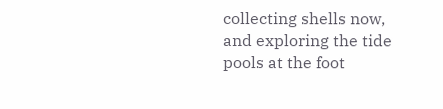collecting shells now, and exploring the tide pools at the foot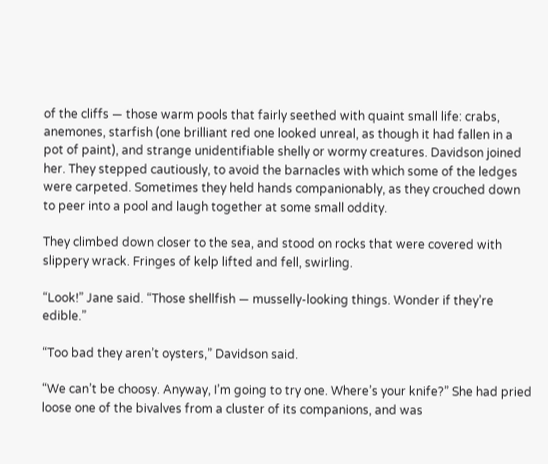of the cliffs — those warm pools that fairly seethed with quaint small life: crabs, anemones, starfish (one brilliant red one looked unreal, as though it had fallen in a pot of paint), and strange unidentifiable shelly or wormy creatures. Davidson joined her. They stepped cautiously, to avoid the barnacles with which some of the ledges were carpeted. Sometimes they held hands companionably, as they crouched down to peer into a pool and laugh together at some small oddity.

They climbed down closer to the sea, and stood on rocks that were covered with slippery wrack. Fringes of kelp lifted and fell, swirling.

“Look!” Jane said. “Those shellfish — musselly-looking things. Wonder if they’re edible.”

“Too bad they aren’t oysters,” Davidson said.

“We can’t be choosy. Anyway, I’m going to try one. Where’s your knife?” She had pried loose one of the bivalves from a cluster of its companions, and was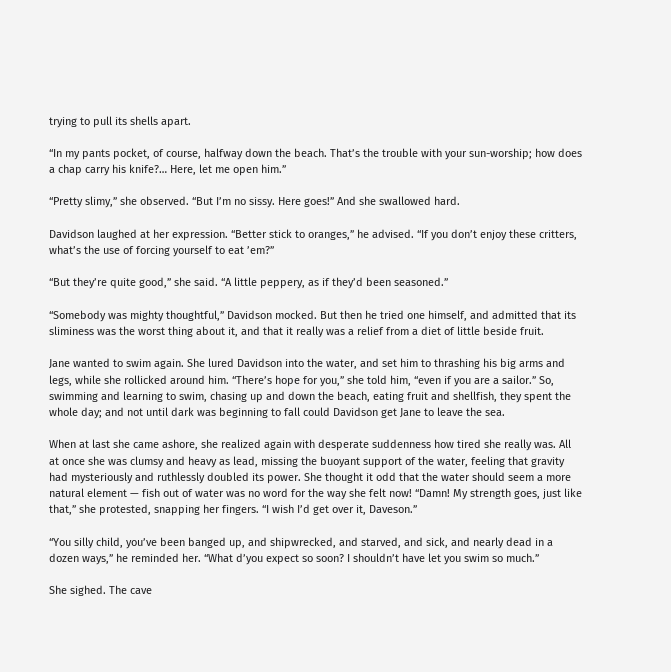trying to pull its shells apart.

“In my pants pocket, of course, halfway down the beach. That’s the trouble with your sun-worship; how does a chap carry his knife?… Here, let me open him.”

“Pretty slimy,” she observed. “But I’m no sissy. Here goes!” And she swallowed hard.

Davidson laughed at her expression. “Better stick to oranges,” he advised. “If you don’t enjoy these critters, what’s the use of forcing yourself to eat ’em?”

“But they’re quite good,” she said. “A little peppery, as if they’d been seasoned.”

“Somebody was mighty thoughtful,” Davidson mocked. But then he tried one himself, and admitted that its sliminess was the worst thing about it, and that it really was a relief from a diet of little beside fruit.

Jane wanted to swim again. She lured Davidson into the water, and set him to thrashing his big arms and legs, while she rollicked around him. “There’s hope for you,” she told him, “even if you are a sailor.” So, swimming and learning to swim, chasing up and down the beach, eating fruit and shellfish, they spent the whole day; and not until dark was beginning to fall could Davidson get Jane to leave the sea.

When at last she came ashore, she realized again with desperate suddenness how tired she really was. All at once she was clumsy and heavy as lead, missing the buoyant support of the water, feeling that gravity had mysteriously and ruthlessly doubled its power. She thought it odd that the water should seem a more natural element — fish out of water was no word for the way she felt now! “Damn! My strength goes, just like that,” she protested, snapping her fingers. “I wish I’d get over it, Daveson.”

“You silly child, you’ve been banged up, and shipwrecked, and starved, and sick, and nearly dead in a dozen ways,” he reminded her. “What d’you expect so soon? I shouldn’t have let you swim so much.”

She sighed. The cave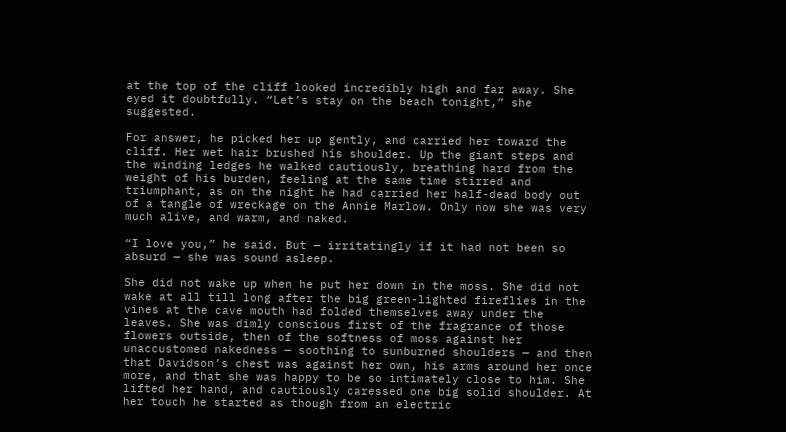at the top of the cliff looked incredibly high and far away. She eyed it doubtfully. “Let’s stay on the beach tonight,” she suggested.

For answer, he picked her up gently, and carried her toward the cliff. Her wet hair brushed his shoulder. Up the giant steps and the winding ledges he walked cautiously, breathing hard from the weight of his burden, feeling at the same time stirred and triumphant, as on the night he had carried her half-dead body out of a tangle of wreckage on the Annie Marlow. Only now she was very much alive, and warm, and naked.

“I love you,” he said. But — irritatingly if it had not been so absurd — she was sound asleep.

She did not wake up when he put her down in the moss. She did not wake at all till long after the big green-lighted fireflies in the vines at the cave mouth had folded themselves away under the leaves. She was dimly conscious first of the fragrance of those flowers outside, then of the softness of moss against her unaccustomed nakedness — soothing to sunburned shoulders — and then that Davidson’s chest was against her own, his arms around her once more, and that she was happy to be so intimately close to him. She lifted her hand, and cautiously caressed one big solid shoulder. At her touch he started as though from an electric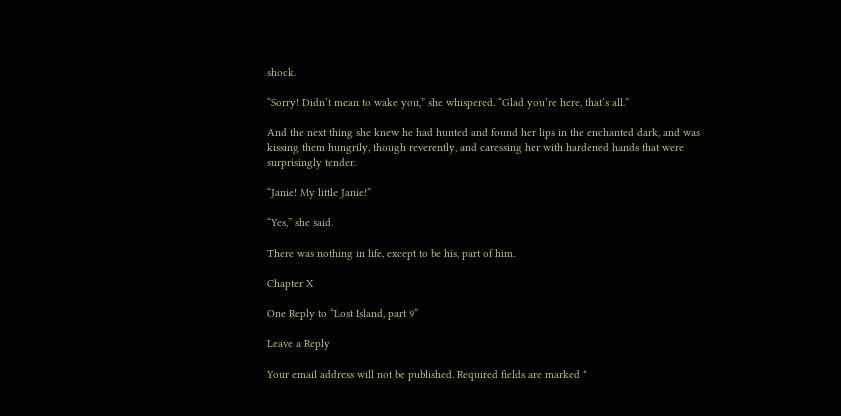shock.

“Sorry! Didn’t mean to wake you,” she whispered. “Glad you’re here, that’s all.”

And the next thing she knew he had hunted and found her lips in the enchanted dark, and was kissing them hungrily, though reverently, and caressing her with hardened hands that were surprisingly tender.

“Janie! My little Janie!”

“Yes,” she said.

There was nothing in life, except to be his, part of him.

Chapter X

One Reply to “Lost Island, part 9”

Leave a Reply

Your email address will not be published. Required fields are marked *